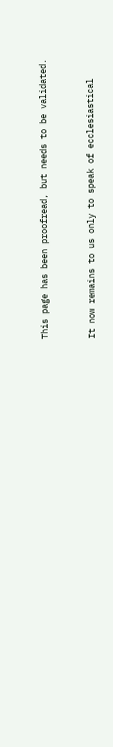This page has been proofread, but needs to be validated.



It now remains to us only to speak of ecclesiastical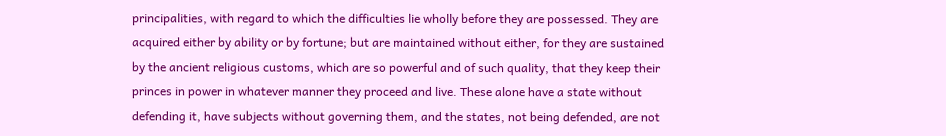principalities, with regard to which the difficulties lie wholly before they are possessed. They are acquired either by ability or by fortune; but are maintained without either, for they are sustained by the ancient religious customs, which are so powerful and of such quality, that they keep their princes in power in whatever manner they proceed and live. These alone have a state without defending it, have subjects without governing them, and the states, not being defended, are not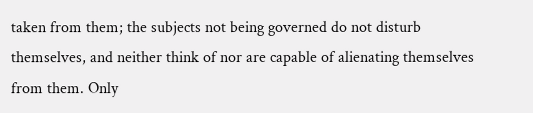taken from them; the subjects not being governed do not disturb themselves, and neither think of nor are capable of alienating themselves from them. Only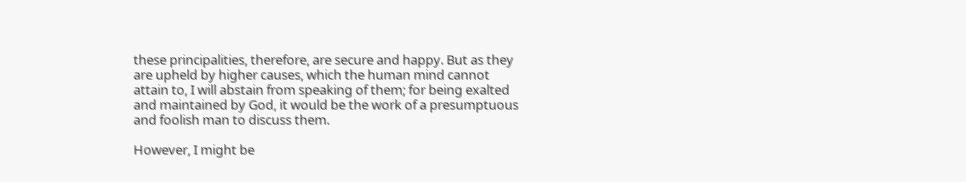these principalities, therefore, are secure and happy. But as they are upheld by higher causes, which the human mind cannot attain to, I will abstain from speaking of them; for being exalted and maintained by God, it would be the work of a presumptuous and foolish man to discuss them.

However, I might be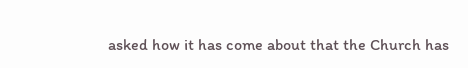asked how it has come about that the Church has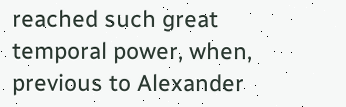reached such great temporal power, when, previous to Alexander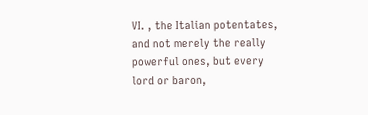VI. , the Italian potentates, and not merely the really powerful ones, but every lord or baron,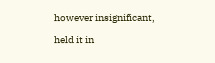however insignificant,

held it in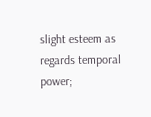slight esteem as regards temporal power;